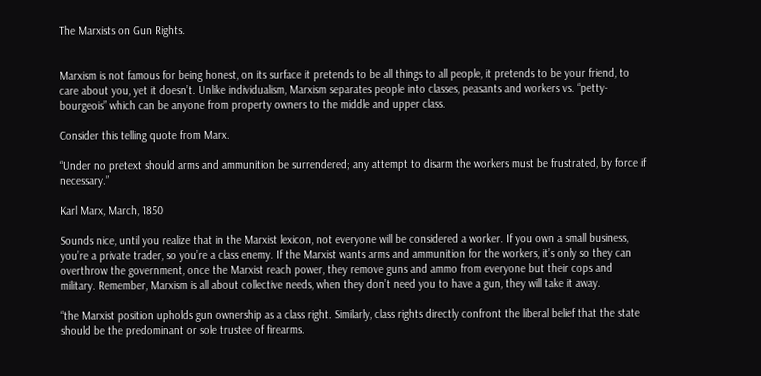The Marxists on Gun Rights.


Marxism is not famous for being honest, on its surface it pretends to be all things to all people, it pretends to be your friend, to care about you, yet it doesn’t. Unlike individualism, Marxism separates people into classes, peasants and workers vs. “petty-bourgeois” which can be anyone from property owners to the middle and upper class.

Consider this telling quote from Marx.

“Under no pretext should arms and ammunition be surrendered; any attempt to disarm the workers must be frustrated, by force if necessary.”

Karl Marx, March, 1850

Sounds nice, until you realize that in the Marxist lexicon, not everyone will be considered a worker. If you own a small business, you’re a private trader, so you’re a class enemy. If the Marxist wants arms and ammunition for the workers, it’s only so they can overthrow the government, once the Marxist reach power, they remove guns and ammo from everyone but their cops and military. Remember, Marxism is all about collective needs, when they don’t need you to have a gun, they will take it away.

“the Marxist position upholds gun ownership as a class right. Similarly, class rights directly confront the liberal belief that the state should be the predominant or sole trustee of firearms.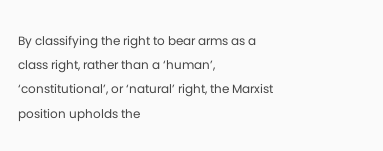By classifying the right to bear arms as a class right, rather than a ‘human’, ‘constitutional’, or ‘natural’ right, the Marxist position upholds the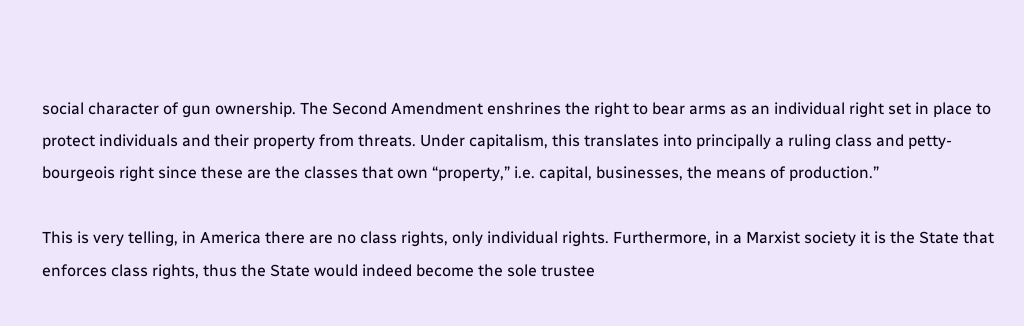social character of gun ownership. The Second Amendment enshrines the right to bear arms as an individual right set in place to protect individuals and their property from threats. Under capitalism, this translates into principally a ruling class and petty-bourgeois right since these are the classes that own “property,” i.e. capital, businesses, the means of production.”

This is very telling, in America there are no class rights, only individual rights. Furthermore, in a Marxist society it is the State that enforces class rights, thus the State would indeed become the sole trustee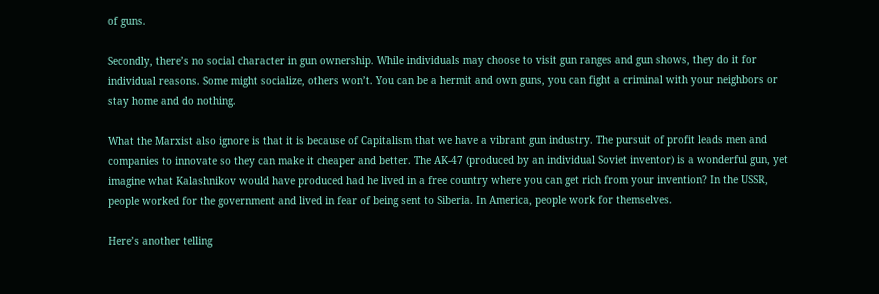of guns.

Secondly, there’s no social character in gun ownership. While individuals may choose to visit gun ranges and gun shows, they do it for individual reasons. Some might socialize, others won’t. You can be a hermit and own guns, you can fight a criminal with your neighbors or stay home and do nothing.

What the Marxist also ignore is that it is because of Capitalism that we have a vibrant gun industry. The pursuit of profit leads men and companies to innovate so they can make it cheaper and better. The AK-47 (produced by an individual Soviet inventor) is a wonderful gun, yet imagine what Kalashnikov would have produced had he lived in a free country where you can get rich from your invention? In the USSR, people worked for the government and lived in fear of being sent to Siberia. In America, people work for themselves.

Here’s another telling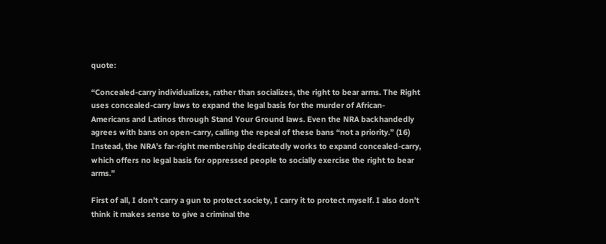quote:

“Concealed-carry individualizes, rather than socializes, the right to bear arms. The Right uses concealed-carry laws to expand the legal basis for the murder of African-Americans and Latinos through Stand Your Ground laws. Even the NRA backhandedly agrees with bans on open-carry, calling the repeal of these bans “not a priority.” (16) Instead, the NRA’s far-right membership dedicatedly works to expand concealed-carry, which offers no legal basis for oppressed people to socially exercise the right to bear arms.”

First of all, I don’t carry a gun to protect society, I carry it to protect myself. I also don’t think it makes sense to give a criminal the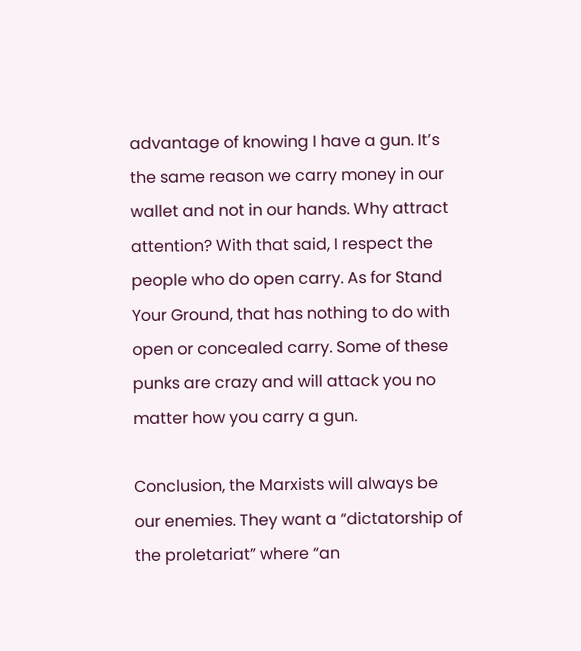advantage of knowing I have a gun. It’s the same reason we carry money in our wallet and not in our hands. Why attract attention? With that said, I respect the people who do open carry. As for Stand Your Ground, that has nothing to do with open or concealed carry. Some of these punks are crazy and will attack you no matter how you carry a gun.

Conclusion, the Marxists will always be our enemies. They want a “dictatorship of the proletariat” where “an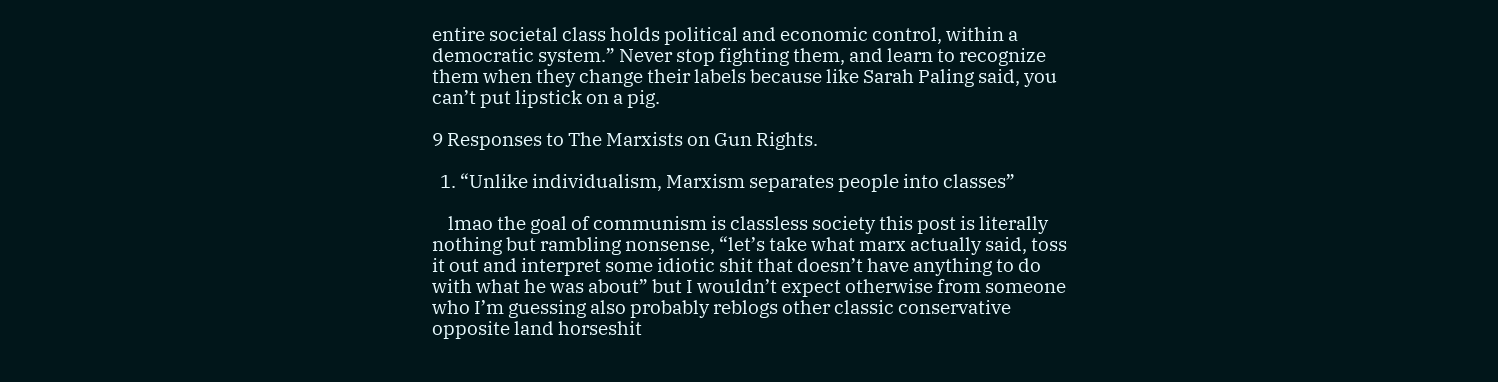entire societal class holds political and economic control, within a democratic system.” Never stop fighting them, and learn to recognize them when they change their labels because like Sarah Paling said, you can’t put lipstick on a pig.

9 Responses to The Marxists on Gun Rights.

  1. “Unlike individualism, Marxism separates people into classes”

    lmao the goal of communism is classless society this post is literally nothing but rambling nonsense, “let’s take what marx actually said, toss it out and interpret some idiotic shit that doesn’t have anything to do with what he was about” but I wouldn’t expect otherwise from someone who I’m guessing also probably reblogs other classic conservative opposite land horseshit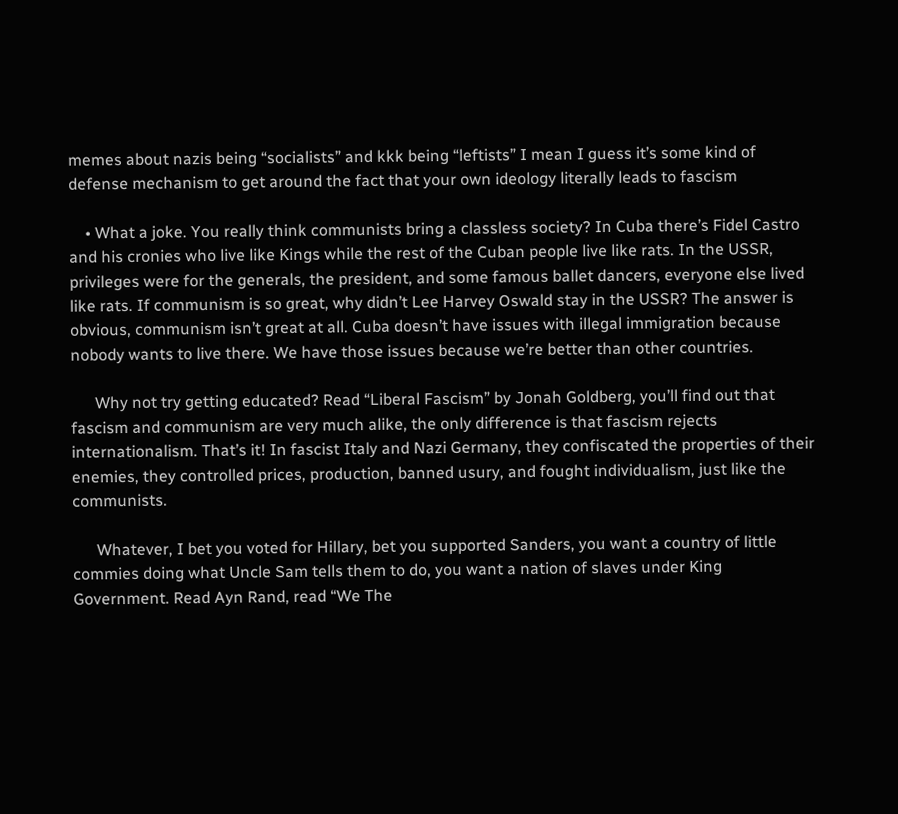memes about nazis being “socialists” and kkk being “leftists” I mean I guess it’s some kind of defense mechanism to get around the fact that your own ideology literally leads to fascism

    • What a joke. You really think communists bring a classless society? In Cuba there’s Fidel Castro and his cronies who live like Kings while the rest of the Cuban people live like rats. In the USSR, privileges were for the generals, the president, and some famous ballet dancers, everyone else lived like rats. If communism is so great, why didn’t Lee Harvey Oswald stay in the USSR? The answer is obvious, communism isn’t great at all. Cuba doesn’t have issues with illegal immigration because nobody wants to live there. We have those issues because we’re better than other countries.

      Why not try getting educated? Read “Liberal Fascism” by Jonah Goldberg, you’ll find out that fascism and communism are very much alike, the only difference is that fascism rejects internationalism. That’s it! In fascist Italy and Nazi Germany, they confiscated the properties of their enemies, they controlled prices, production, banned usury, and fought individualism, just like the communists.

      Whatever, I bet you voted for Hillary, bet you supported Sanders, you want a country of little commies doing what Uncle Sam tells them to do, you want a nation of slaves under King Government. Read Ayn Rand, read “We The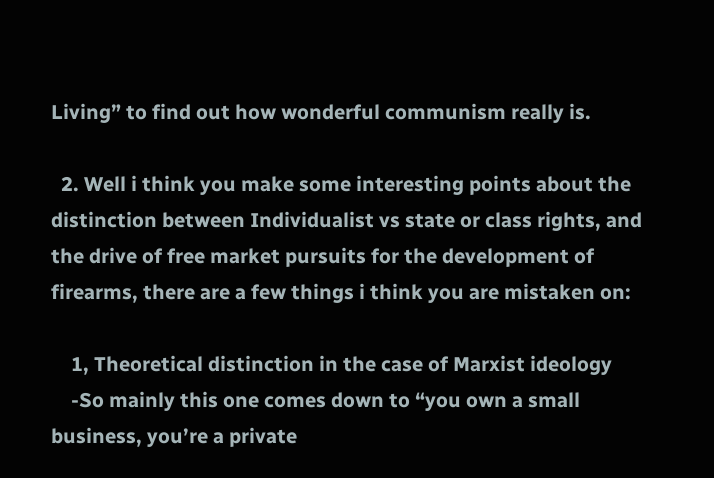Living” to find out how wonderful communism really is.

  2. Well i think you make some interesting points about the distinction between Individualist vs state or class rights, and the drive of free market pursuits for the development of firearms, there are a few things i think you are mistaken on:

    1, Theoretical distinction in the case of Marxist ideology
    -So mainly this one comes down to “you own a small business, you’re a private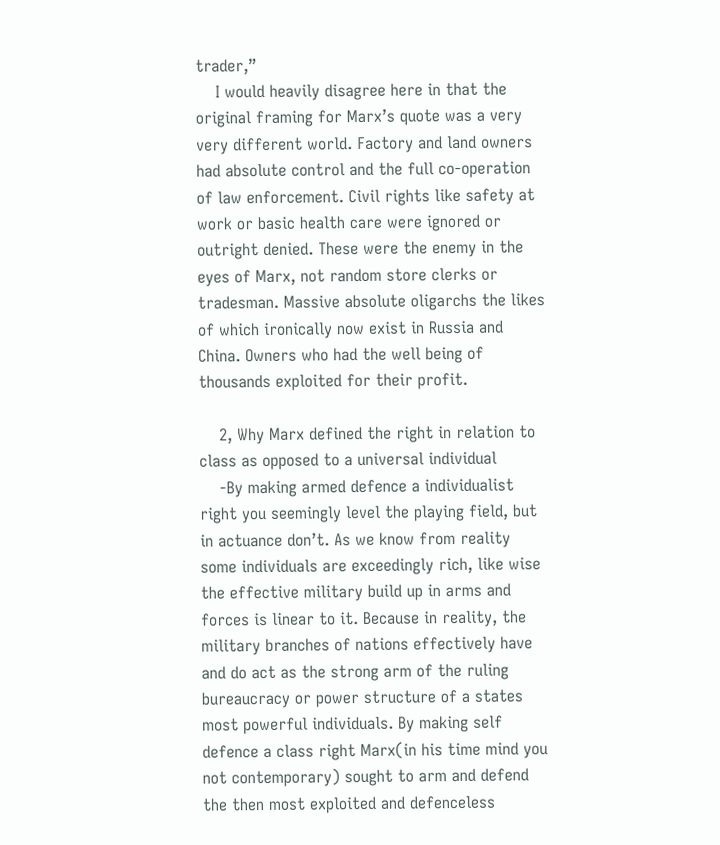trader,”
    I would heavily disagree here in that the original framing for Marx’s quote was a very very different world. Factory and land owners had absolute control and the full co-operation of law enforcement. Civil rights like safety at work or basic health care were ignored or outright denied. These were the enemy in the eyes of Marx, not random store clerks or tradesman. Massive absolute oligarchs the likes of which ironically now exist in Russia and China. Owners who had the well being of thousands exploited for their profit.

    2, Why Marx defined the right in relation to class as opposed to a universal individual
    -By making armed defence a individualist right you seemingly level the playing field, but in actuance don’t. As we know from reality some individuals are exceedingly rich, like wise the effective military build up in arms and forces is linear to it. Because in reality, the military branches of nations effectively have and do act as the strong arm of the ruling bureaucracy or power structure of a states most powerful individuals. By making self defence a class right Marx(in his time mind you not contemporary) sought to arm and defend the then most exploited and defenceless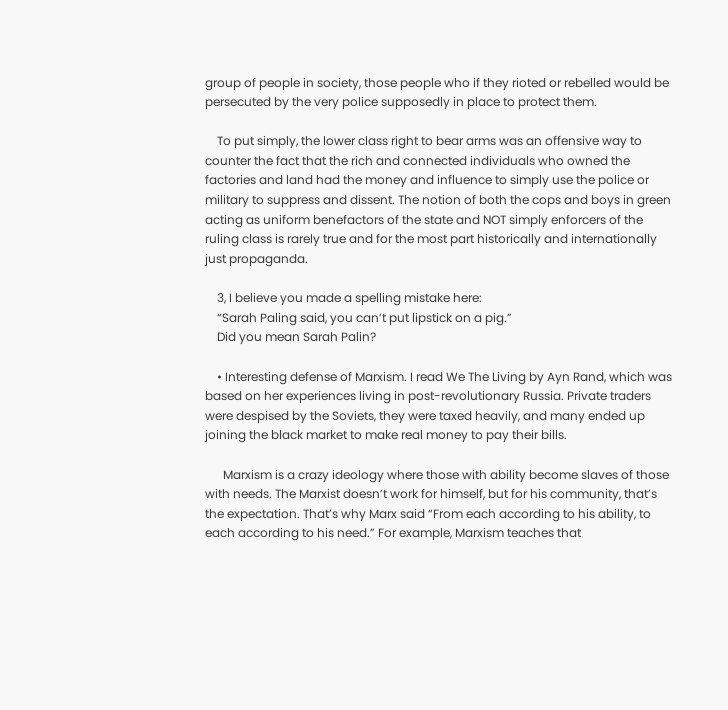group of people in society, those people who if they rioted or rebelled would be persecuted by the very police supposedly in place to protect them.

    To put simply, the lower class right to bear arms was an offensive way to counter the fact that the rich and connected individuals who owned the factories and land had the money and influence to simply use the police or military to suppress and dissent. The notion of both the cops and boys in green acting as uniform benefactors of the state and NOT simply enforcers of the ruling class is rarely true and for the most part historically and internationally just propaganda.

    3, I believe you made a spelling mistake here:
    “Sarah Paling said, you can’t put lipstick on a pig.”
    Did you mean Sarah Palin?

    • Interesting defense of Marxism. I read We The Living by Ayn Rand, which was based on her experiences living in post-revolutionary Russia. Private traders were despised by the Soviets, they were taxed heavily, and many ended up joining the black market to make real money to pay their bills.

      Marxism is a crazy ideology where those with ability become slaves of those with needs. The Marxist doesn’t work for himself, but for his community, that’s the expectation. That’s why Marx said “From each according to his ability, to each according to his need.” For example, Marxism teaches that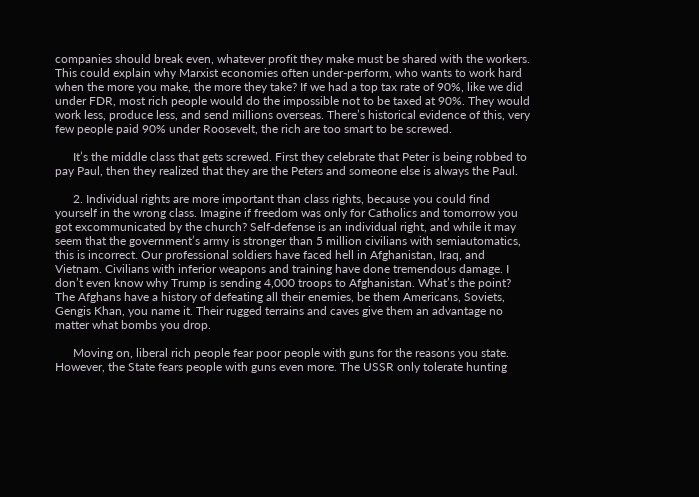companies should break even, whatever profit they make must be shared with the workers. This could explain why Marxist economies often under-perform, who wants to work hard when the more you make, the more they take? If we had a top tax rate of 90%, like we did under FDR, most rich people would do the impossible not to be taxed at 90%. They would work less, produce less, and send millions overseas. There’s historical evidence of this, very few people paid 90% under Roosevelt, the rich are too smart to be screwed.

      It’s the middle class that gets screwed. First they celebrate that Peter is being robbed to pay Paul, then they realized that they are the Peters and someone else is always the Paul.

      2. Individual rights are more important than class rights, because you could find yourself in the wrong class. Imagine if freedom was only for Catholics and tomorrow you got excommunicated by the church? Self-defense is an individual right, and while it may seem that the government’s army is stronger than 5 million civilians with semiautomatics, this is incorrect. Our professional soldiers have faced hell in Afghanistan, Iraq, and Vietnam. Civilians with inferior weapons and training have done tremendous damage. I don’t even know why Trump is sending 4,000 troops to Afghanistan. What’s the point? The Afghans have a history of defeating all their enemies, be them Americans, Soviets, Gengis Khan, you name it. Their rugged terrains and caves give them an advantage no matter what bombs you drop.

      Moving on, liberal rich people fear poor people with guns for the reasons you state. However, the State fears people with guns even more. The USSR only tolerate hunting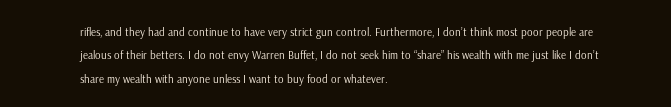rifles, and they had and continue to have very strict gun control. Furthermore, I don’t think most poor people are jealous of their betters. I do not envy Warren Buffet, I do not seek him to “share” his wealth with me just like I don’t share my wealth with anyone unless I want to buy food or whatever.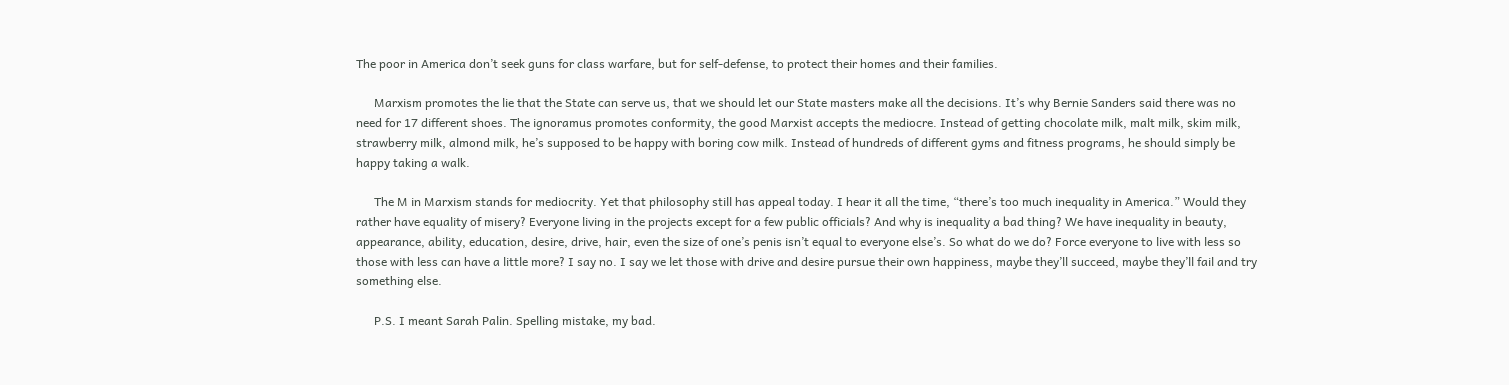The poor in America don’t seek guns for class warfare, but for self-defense, to protect their homes and their families.

      Marxism promotes the lie that the State can serve us, that we should let our State masters make all the decisions. It’s why Bernie Sanders said there was no need for 17 different shoes. The ignoramus promotes conformity, the good Marxist accepts the mediocre. Instead of getting chocolate milk, malt milk, skim milk, strawberry milk, almond milk, he’s supposed to be happy with boring cow milk. Instead of hundreds of different gyms and fitness programs, he should simply be happy taking a walk.

      The M in Marxism stands for mediocrity. Yet that philosophy still has appeal today. I hear it all the time, “there’s too much inequality in America.” Would they rather have equality of misery? Everyone living in the projects except for a few public officials? And why is inequality a bad thing? We have inequality in beauty, appearance, ability, education, desire, drive, hair, even the size of one’s penis isn’t equal to everyone else’s. So what do we do? Force everyone to live with less so those with less can have a little more? I say no. I say we let those with drive and desire pursue their own happiness, maybe they’ll succeed, maybe they’ll fail and try something else.

      P.S. I meant Sarah Palin. Spelling mistake, my bad.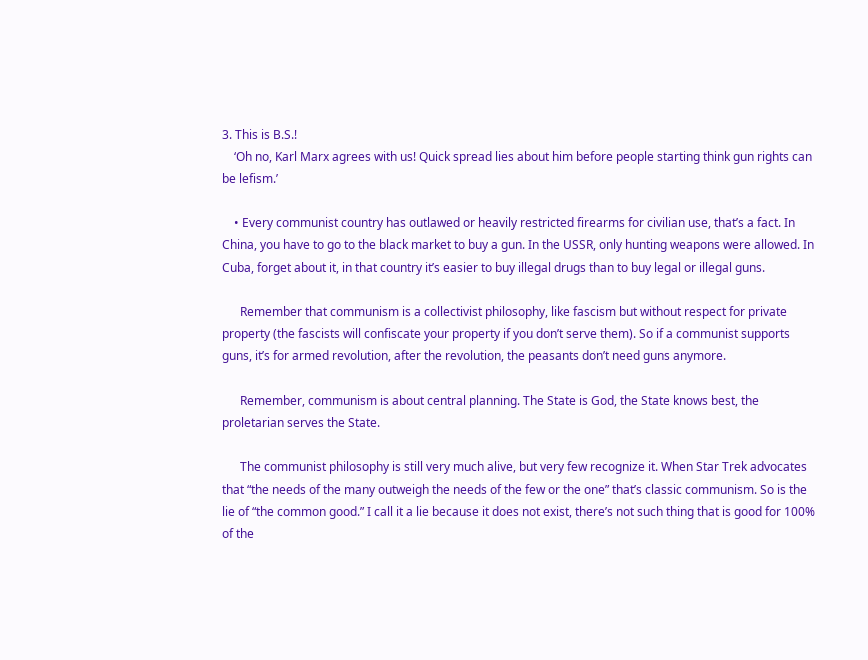3. This is B.S.!
    ‘Oh no, Karl Marx agrees with us! Quick spread lies about him before people starting think gun rights can be lefism.’

    • Every communist country has outlawed or heavily restricted firearms for civilian use, that’s a fact. In China, you have to go to the black market to buy a gun. In the USSR, only hunting weapons were allowed. In Cuba, forget about it, in that country it’s easier to buy illegal drugs than to buy legal or illegal guns.

      Remember that communism is a collectivist philosophy, like fascism but without respect for private property (the fascists will confiscate your property if you don’t serve them). So if a communist supports guns, it’s for armed revolution, after the revolution, the peasants don’t need guns anymore.

      Remember, communism is about central planning. The State is God, the State knows best, the proletarian serves the State.

      The communist philosophy is still very much alive, but very few recognize it. When Star Trek advocates that “the needs of the many outweigh the needs of the few or the one” that’s classic communism. So is the lie of “the common good.” I call it a lie because it does not exist, there’s not such thing that is good for 100% of the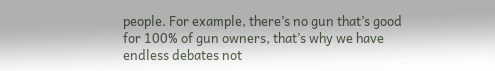people. For example, there’s no gun that’s good for 100% of gun owners, that’s why we have endless debates not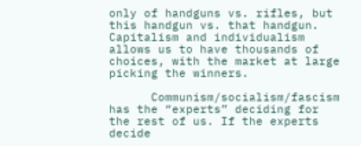only of handguns vs. rifles, but this handgun vs. that handgun. Capitalism and individualism allows us to have thousands of choices, with the market at large picking the winners.

      Communism/socialism/fascism has the “experts” deciding for the rest of us. If the experts decide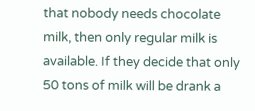that nobody needs chocolate milk, then only regular milk is available. If they decide that only 50 tons of milk will be drank a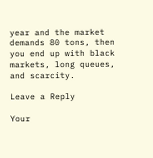year and the market demands 80 tons, then you end up with black markets, long queues, and scarcity.

Leave a Reply

Your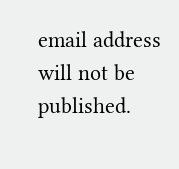email address will not be published.